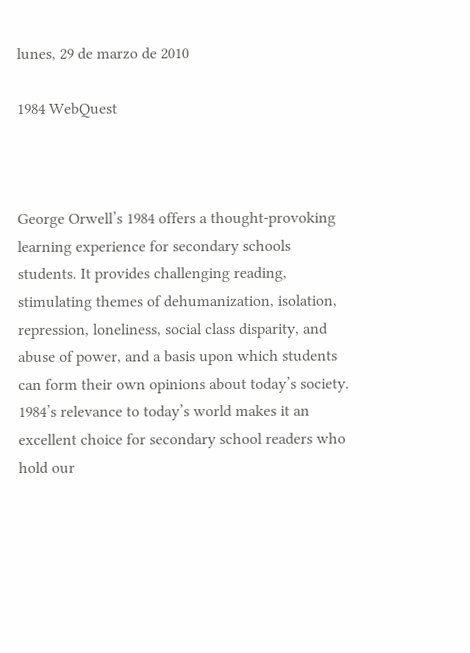lunes, 29 de marzo de 2010

1984 WebQuest



George Orwell’s 1984 offers a thought-provoking learning experience for secondary schools students. It provides challenging reading, stimulating themes of dehumanization, isolation, repression, loneliness, social class disparity, and abuse of power, and a basis upon which students can form their own opinions about today’s society. 1984’s relevance to today’s world makes it an excellent choice for secondary school readers who hold our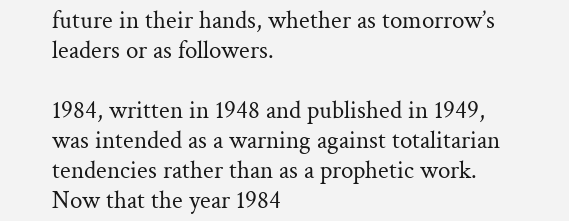future in their hands, whether as tomorrow’s leaders or as followers.

1984, written in 1948 and published in 1949, was intended as a warning against totalitarian tendencies rather than as a prophetic work. Now that the year 1984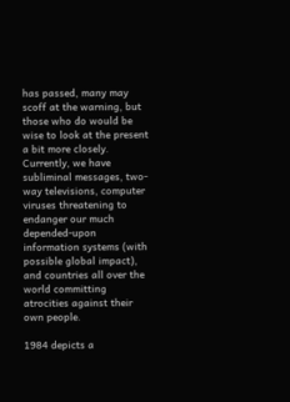has passed, many may scoff at the warning, but those who do would be wise to look at the present a bit more closely. Currently, we have subliminal messages, two-way televisions, computer viruses threatening to endanger our much depended-upon information systems (with possible global impact), and countries all over the world committing atrocities against their own people.

1984 depicts a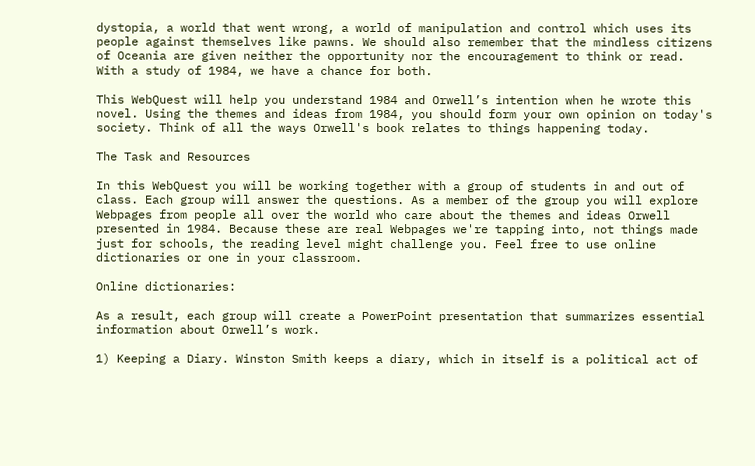dystopia, a world that went wrong, a world of manipulation and control which uses its people against themselves like pawns. We should also remember that the mindless citizens of Oceania are given neither the opportunity nor the encouragement to think or read. With a study of 1984, we have a chance for both.

This WebQuest will help you understand 1984 and Orwell’s intention when he wrote this novel. Using the themes and ideas from 1984, you should form your own opinion on today's society. Think of all the ways Orwell's book relates to things happening today.

The Task and Resources

In this WebQuest you will be working together with a group of students in and out of class. Each group will answer the questions. As a member of the group you will explore Webpages from people all over the world who care about the themes and ideas Orwell presented in 1984. Because these are real Webpages we're tapping into, not things made just for schools, the reading level might challenge you. Feel free to use online dictionaries or one in your classroom.

Online dictionaries:

As a result, each group will create a PowerPoint presentation that summarizes essential information about Orwell’s work.

1) Keeping a Diary. Winston Smith keeps a diary, which in itself is a political act of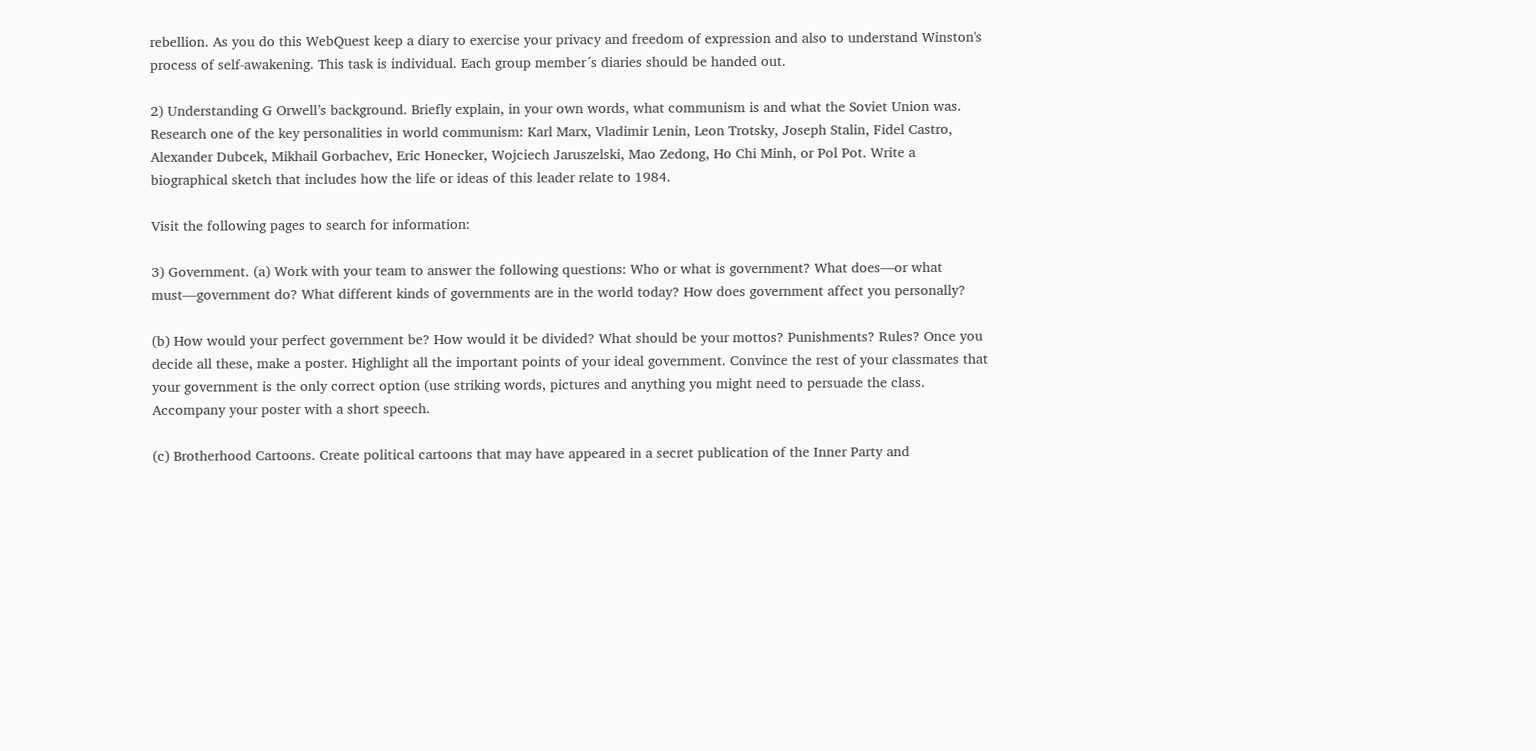rebellion. As you do this WebQuest keep a diary to exercise your privacy and freedom of expression and also to understand Winston's process of self-awakening. This task is individual. Each group member´s diaries should be handed out.

2) Understanding G Orwell’s background. Briefly explain, in your own words, what communism is and what the Soviet Union was. Research one of the key personalities in world communism: Karl Marx, Vladimir Lenin, Leon Trotsky, Joseph Stalin, Fidel Castro, Alexander Dubcek, Mikhail Gorbachev, Eric Honecker, Wojciech Jaruszelski, Mao Zedong, Ho Chi Minh, or Pol Pot. Write a biographical sketch that includes how the life or ideas of this leader relate to 1984.

Visit the following pages to search for information:

3) Government. (a) Work with your team to answer the following questions: Who or what is government? What does—or what must—government do? What different kinds of governments are in the world today? How does government affect you personally?

(b) How would your perfect government be? How would it be divided? What should be your mottos? Punishments? Rules? Once you decide all these, make a poster. Highlight all the important points of your ideal government. Convince the rest of your classmates that your government is the only correct option (use striking words, pictures and anything you might need to persuade the class. Accompany your poster with a short speech.

(c) Brotherhood Cartoons. Create political cartoons that may have appeared in a secret publication of the Inner Party and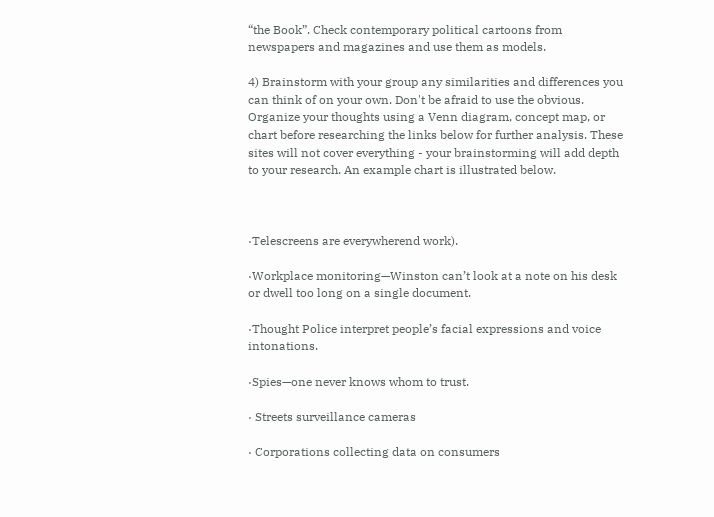“the Book”. Check contemporary political cartoons from newspapers and magazines and use them as models.

4) Brainstorm with your group any similarities and differences you can think of on your own. Don't be afraid to use the obvious. Organize your thoughts using a Venn diagram, concept map, or chart before researching the links below for further analysis. These sites will not cover everything - your brainstorming will add depth to your research. An example chart is illustrated below.



·Telescreens are everywherend work).

·Workplace monitoring—Winston can’t look at a note on his desk or dwell too long on a single document.

·Thought Police interpret people’s facial expressions and voice intonations.

·Spies—one never knows whom to trust.

· Streets surveillance cameras

· Corporations collecting data on consumers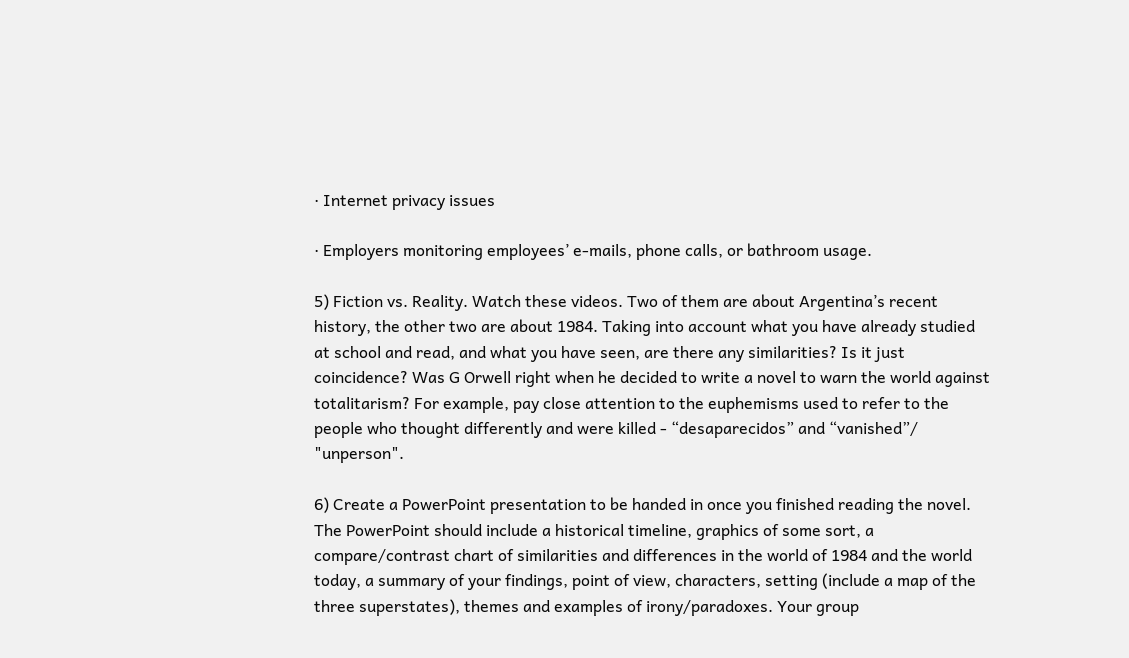· Internet privacy issues

· Employers monitoring employees’ e-mails, phone calls, or bathroom usage.

5) Fiction vs. Reality. Watch these videos. Two of them are about Argentina’s recent history, the other two are about 1984. Taking into account what you have already studied at school and read, and what you have seen, are there any similarities? Is it just coincidence? Was G Orwell right when he decided to write a novel to warn the world against totalitarism? For example, pay close attention to the euphemisms used to refer to the people who thought differently and were killed - “desaparecidos” and “vanished”/ "unperson".

6) Create a PowerPoint presentation to be handed in once you finished reading the novel. The PowerPoint should include a historical timeline, graphics of some sort, a compare/contrast chart of similarities and differences in the world of 1984 and the world today, a summary of your findings, point of view, characters, setting (include a map of the three superstates), themes and examples of irony/paradoxes. Your group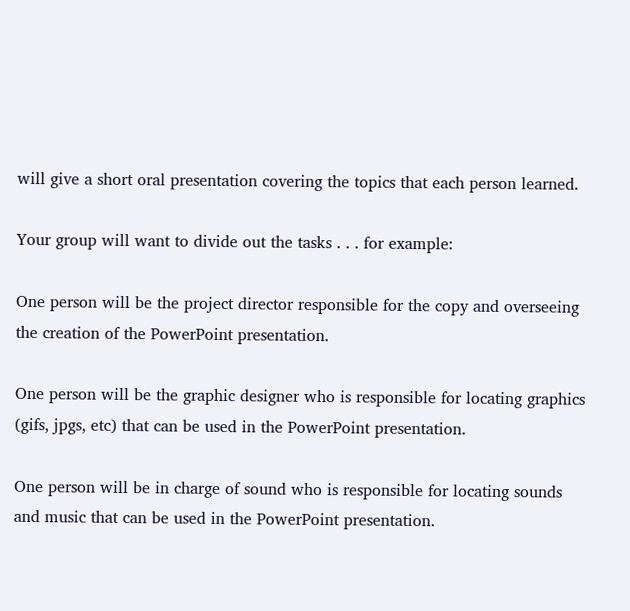will give a short oral presentation covering the topics that each person learned.

Your group will want to divide out the tasks . . . for example:

One person will be the project director responsible for the copy and overseeing the creation of the PowerPoint presentation.

One person will be the graphic designer who is responsible for locating graphics (gifs, jpgs, etc) that can be used in the PowerPoint presentation.

One person will be in charge of sound who is responsible for locating sounds and music that can be used in the PowerPoint presentation.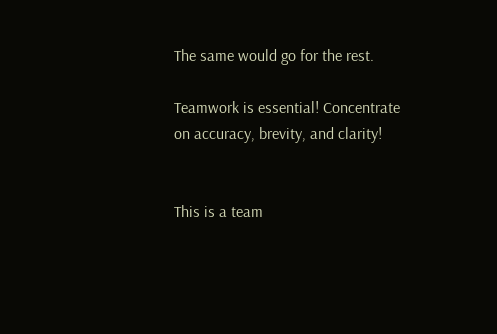The same would go for the rest.

Teamwork is essential! Concentrate on accuracy, brevity, and clarity!


This is a team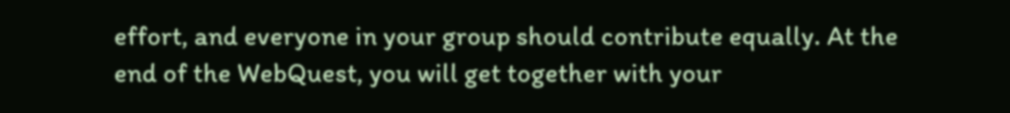effort, and everyone in your group should contribute equally. At the end of the WebQuest, you will get together with your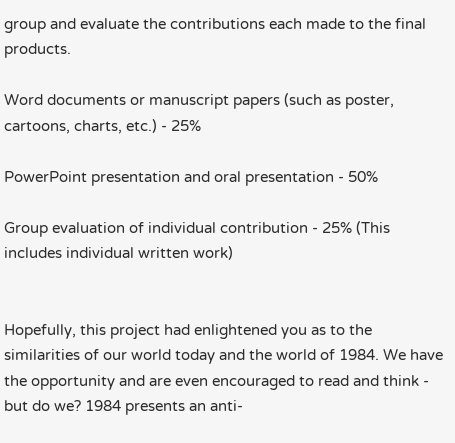group and evaluate the contributions each made to the final products.

Word documents or manuscript papers (such as poster, cartoons, charts, etc.) - 25%

PowerPoint presentation and oral presentation - 50%

Group evaluation of individual contribution - 25% (This includes individual written work)


Hopefully, this project had enlightened you as to the similarities of our world today and the world of 1984. We have the opportunity and are even encouraged to read and think - but do we? 1984 presents an anti-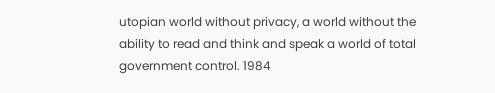utopian world without privacy, a world without the ability to read and think and speak a world of total government control. 1984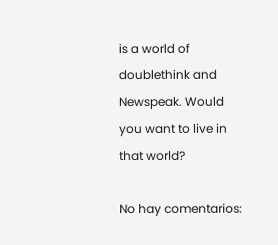is a world of doublethink and Newspeak. Would you want to live in that world?

No hay comentarios: